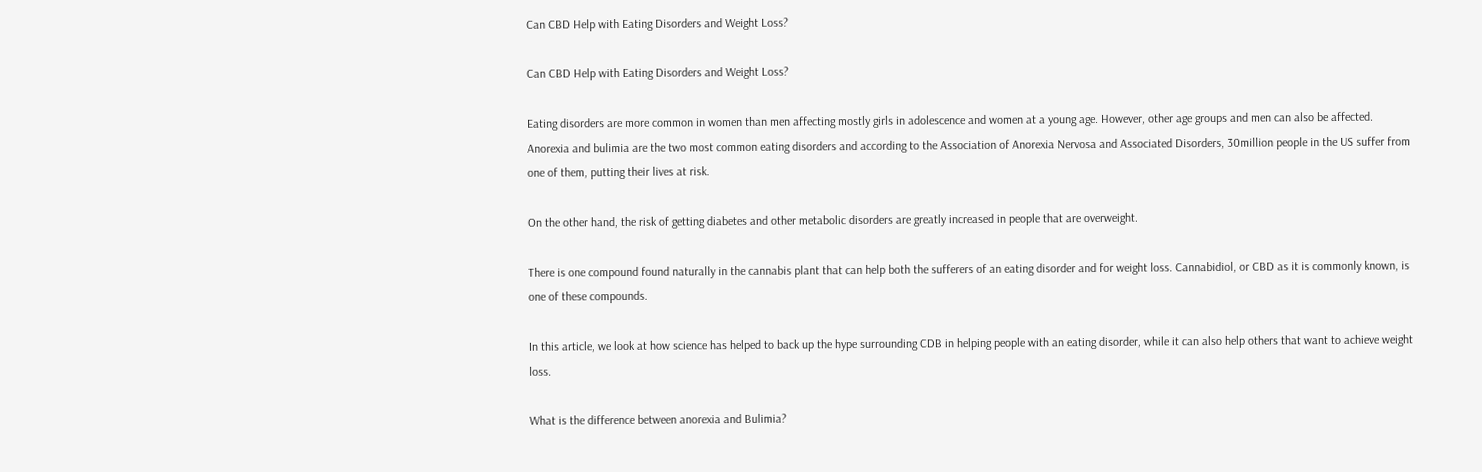Can CBD Help with Eating Disorders and Weight Loss?

Can CBD Help with Eating Disorders and Weight Loss?

Eating disorders are more common in women than men affecting mostly girls in adolescence and women at a young age. However, other age groups and men can also be affected.  Anorexia and bulimia are the two most common eating disorders and according to the Association of Anorexia Nervosa and Associated Disorders, 30million people in the US suffer from one of them, putting their lives at risk.

On the other hand, the risk of getting diabetes and other metabolic disorders are greatly increased in people that are overweight.

There is one compound found naturally in the cannabis plant that can help both the sufferers of an eating disorder and for weight loss. Cannabidiol, or CBD as it is commonly known, is one of these compounds.

In this article, we look at how science has helped to back up the hype surrounding CDB in helping people with an eating disorder, while it can also help others that want to achieve weight loss.

What is the difference between anorexia and Bulimia?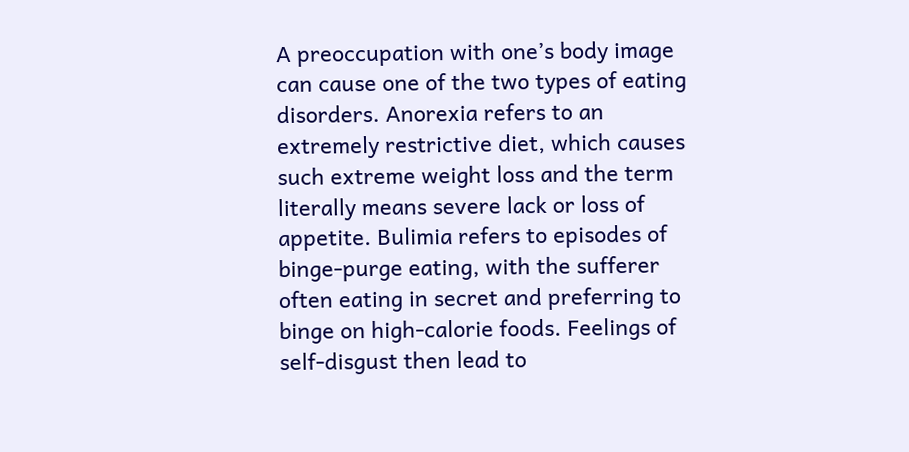A preoccupation with one’s body image can cause one of the two types of eating disorders. Anorexia refers to an extremely restrictive diet, which causes such extreme weight loss and the term literally means severe lack or loss of appetite. Bulimia refers to episodes of binge-purge eating, with the sufferer often eating in secret and preferring to binge on high-calorie foods. Feelings of self-disgust then lead to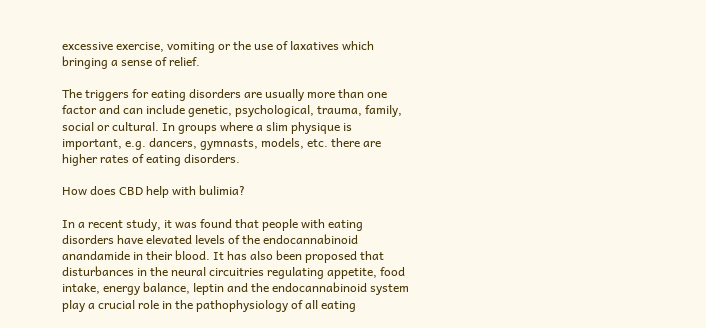excessive exercise, vomiting or the use of laxatives which bringing a sense of relief.

The triggers for eating disorders are usually more than one factor and can include genetic, psychological, trauma, family, social or cultural. In groups where a slim physique is important, e.g. dancers, gymnasts, models, etc. there are higher rates of eating disorders.

How does CBD help with bulimia?

In a recent study, it was found that people with eating disorders have elevated levels of the endocannabinoid anandamide in their blood. It has also been proposed that disturbances in the neural circuitries regulating appetite, food intake, energy balance, leptin and the endocannabinoid system play a crucial role in the pathophysiology of all eating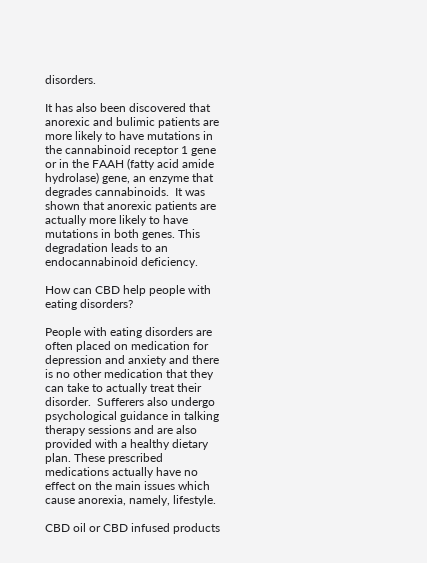disorders.

It has also been discovered that anorexic and bulimic patients are more likely to have mutations in the cannabinoid receptor 1 gene or in the FAAH (fatty acid amide hydrolase) gene, an enzyme that degrades cannabinoids.  It was shown that anorexic patients are actually more likely to have mutations in both genes. This degradation leads to an endocannabinoid deficiency.

How can CBD help people with eating disorders?

People with eating disorders are often placed on medication for depression and anxiety and there is no other medication that they can take to actually treat their disorder.  Sufferers also undergo psychological guidance in talking therapy sessions and are also provided with a healthy dietary plan. These prescribed medications actually have no effect on the main issues which cause anorexia, namely, lifestyle.

CBD oil or CBD infused products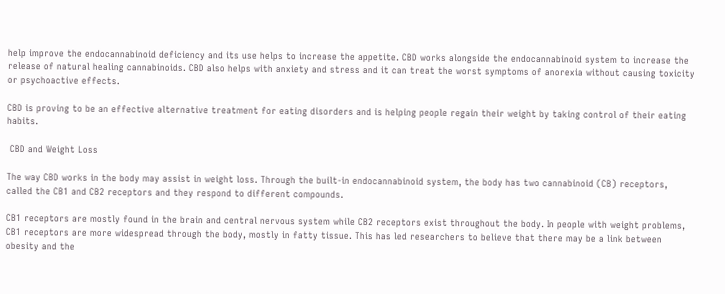help improve the endocannabinoid deficiency and its use helps to increase the appetite. CBD works alongside the endocannabinoid system to increase the release of natural healing cannabinoids. CBD also helps with anxiety and stress and it can treat the worst symptoms of anorexia without causing toxicity or psychoactive effects.

CBD is proving to be an effective alternative treatment for eating disorders and is helping people regain their weight by taking control of their eating habits.

 CBD and Weight Loss

The way CBD works in the body may assist in weight loss. Through the built-in endocannabinoid system, the body has two cannabinoid (CB) receptors, called the CB1 and CB2 receptors and they respond to different compounds.

CB1 receptors are mostly found in the brain and central nervous system while CB2 receptors exist throughout the body. In people with weight problems, CB1 receptors are more widespread through the body, mostly in fatty tissue. This has led researchers to believe that there may be a link between obesity and the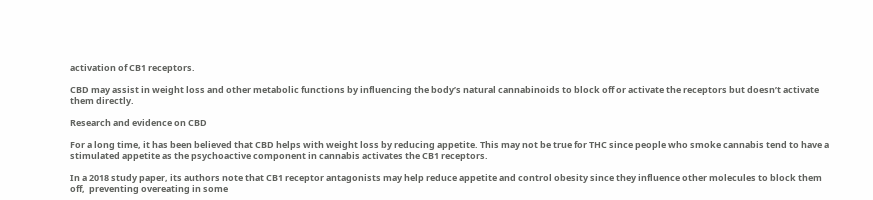activation of CB1 receptors.

CBD may assist in weight loss and other metabolic functions by influencing the body’s natural cannabinoids to block off or activate the receptors but doesn’t activate them directly.

Research and evidence on CBD

For a long time, it has been believed that CBD helps with weight loss by reducing appetite. This may not be true for THC since people who smoke cannabis tend to have a stimulated appetite as the psychoactive component in cannabis activates the CB1 receptors.

In a 2018 study paper, its authors note that CB1 receptor antagonists may help reduce appetite and control obesity since they influence other molecules to block them off,  preventing overeating in some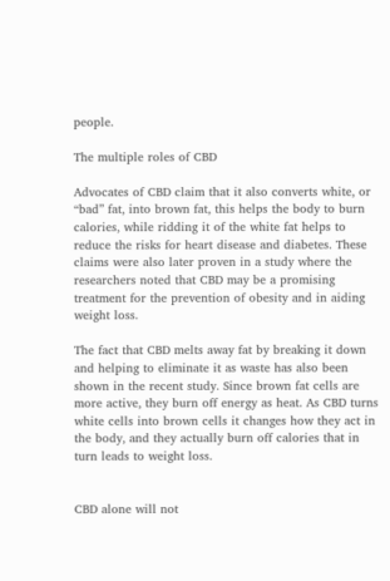people.

The multiple roles of CBD

Advocates of CBD claim that it also converts white, or “bad” fat, into brown fat, this helps the body to burn calories, while ridding it of the white fat helps to reduce the risks for heart disease and diabetes. These claims were also later proven in a study where the researchers noted that CBD may be a promising treatment for the prevention of obesity and in aiding weight loss.

The fact that CBD melts away fat by breaking it down and helping to eliminate it as waste has also been shown in the recent study. Since brown fat cells are more active, they burn off energy as heat. As CBD turns white cells into brown cells it changes how they act in the body, and they actually burn off calories that in turn leads to weight loss.


CBD alone will not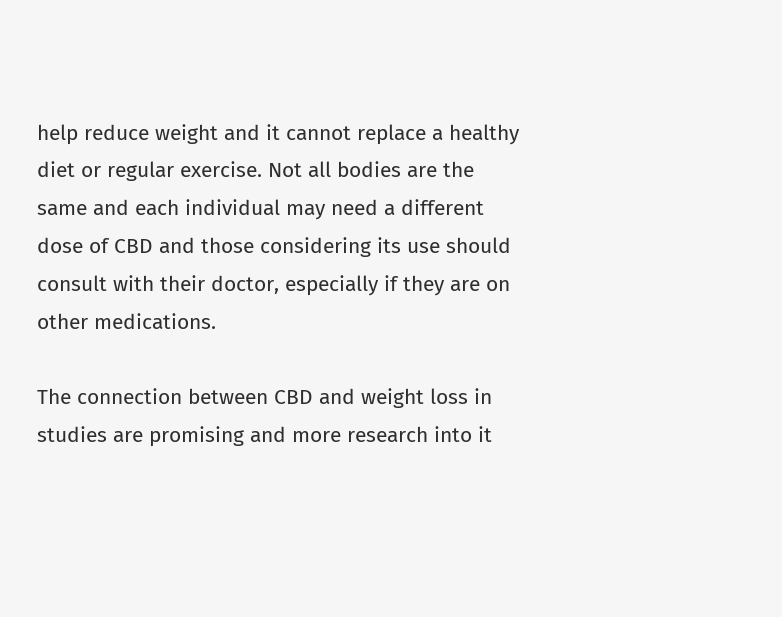help reduce weight and it cannot replace a healthy diet or regular exercise. Not all bodies are the same and each individual may need a different dose of CBD and those considering its use should consult with their doctor, especially if they are on other medications.

The connection between CBD and weight loss in studies are promising and more research into it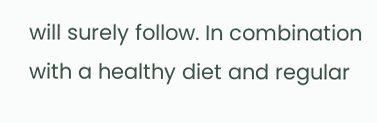will surely follow. In combination with a healthy diet and regular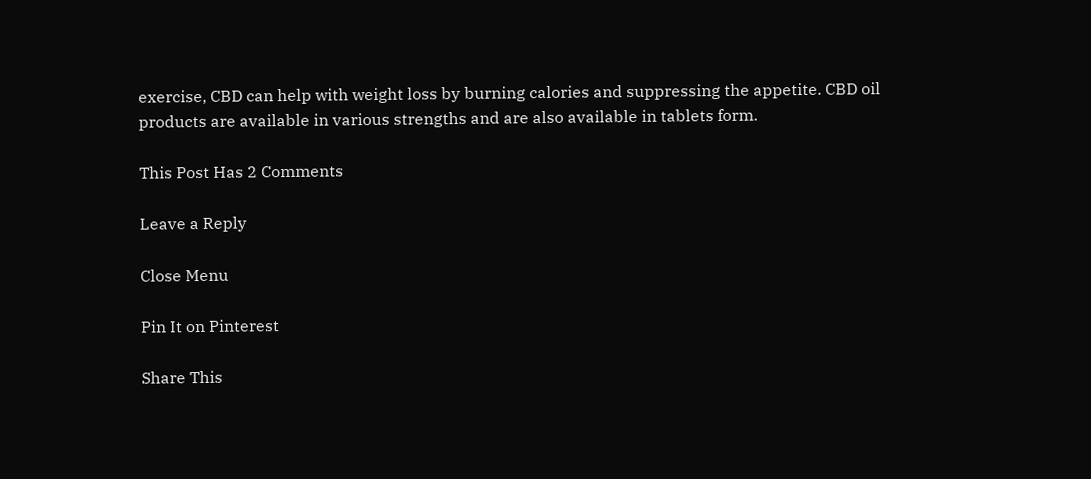exercise, CBD can help with weight loss by burning calories and suppressing the appetite. CBD oil products are available in various strengths and are also available in tablets form.

This Post Has 2 Comments

Leave a Reply

Close Menu

Pin It on Pinterest

Share This